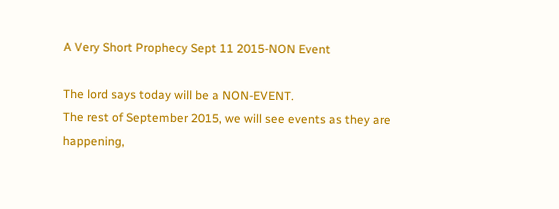A Very Short Prophecy Sept 11 2015-NON Event

The lord says today will be a NON-EVENT.
The rest of September 2015, we will see events as they are happening,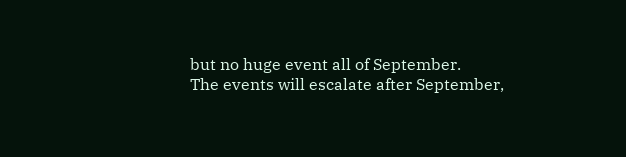but no huge event all of September.
The events will escalate after September,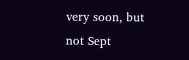very soon, but not Sept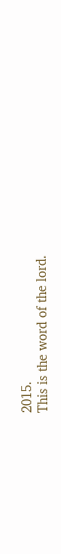2015.
This is the word of the lord.